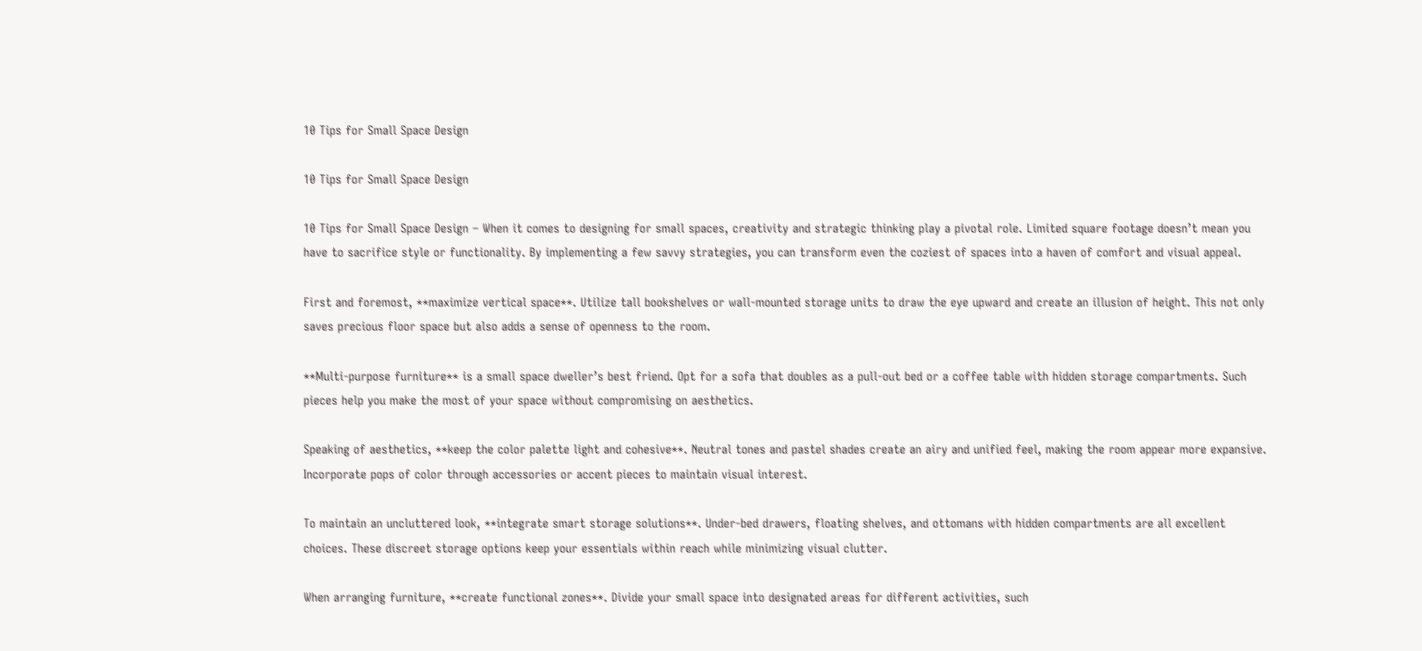10 Tips for Small Space Design

10 Tips for Small Space Design

10 Tips for Small Space Design – When it comes to designing for small spaces, creativity and strategic thinking play a pivotal role. Limited square footage doesn’t mean you have to sacrifice style or functionality. By implementing a few savvy strategies, you can transform even the coziest of spaces into a haven of comfort and visual appeal.

First and foremost, **maximize vertical space**. Utilize tall bookshelves or wall-mounted storage units to draw the eye upward and create an illusion of height. This not only saves precious floor space but also adds a sense of openness to the room.

**Multi-purpose furniture** is a small space dweller’s best friend. Opt for a sofa that doubles as a pull-out bed or a coffee table with hidden storage compartments. Such pieces help you make the most of your space without compromising on aesthetics.

Speaking of aesthetics, **keep the color palette light and cohesive**. Neutral tones and pastel shades create an airy and unified feel, making the room appear more expansive. Incorporate pops of color through accessories or accent pieces to maintain visual interest.

To maintain an uncluttered look, **integrate smart storage solutions**. Under-bed drawers, floating shelves, and ottomans with hidden compartments are all excellent choices. These discreet storage options keep your essentials within reach while minimizing visual clutter.

When arranging furniture, **create functional zones**. Divide your small space into designated areas for different activities, such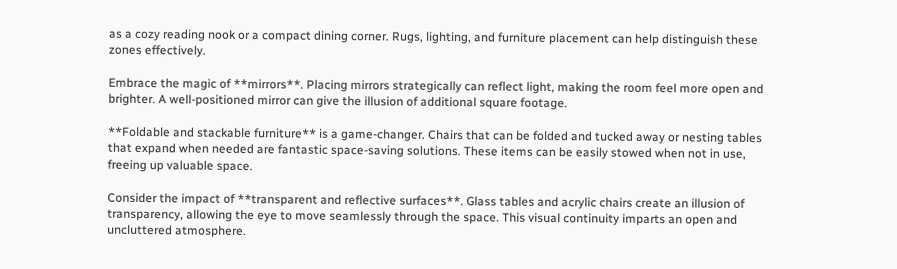as a cozy reading nook or a compact dining corner. Rugs, lighting, and furniture placement can help distinguish these zones effectively.

Embrace the magic of **mirrors**. Placing mirrors strategically can reflect light, making the room feel more open and brighter. A well-positioned mirror can give the illusion of additional square footage.

**Foldable and stackable furniture** is a game-changer. Chairs that can be folded and tucked away or nesting tables that expand when needed are fantastic space-saving solutions. These items can be easily stowed when not in use, freeing up valuable space.

Consider the impact of **transparent and reflective surfaces**. Glass tables and acrylic chairs create an illusion of transparency, allowing the eye to move seamlessly through the space. This visual continuity imparts an open and uncluttered atmosphere.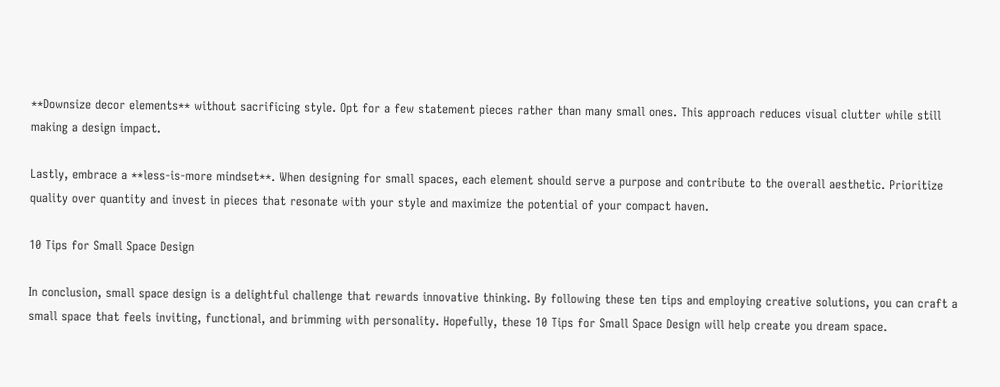**Downsize decor elements** without sacrificing style. Opt for a few statement pieces rather than many small ones. This approach reduces visual clutter while still making a design impact.

Lastly, embrace a **less-is-more mindset**. When designing for small spaces, each element should serve a purpose and contribute to the overall aesthetic. Prioritize quality over quantity and invest in pieces that resonate with your style and maximize the potential of your compact haven.

10 Tips for Small Space Design

In conclusion, small space design is a delightful challenge that rewards innovative thinking. By following these ten tips and employing creative solutions, you can craft a small space that feels inviting, functional, and brimming with personality. Hopefully, these 10 Tips for Small Space Design will help create you dream space.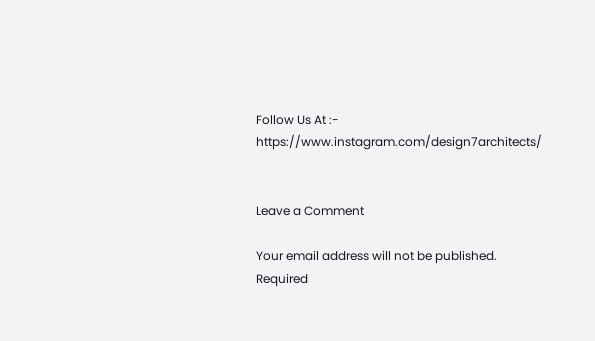Follow Us At :- https://www.instagram.com/design7architects/


Leave a Comment

Your email address will not be published. Required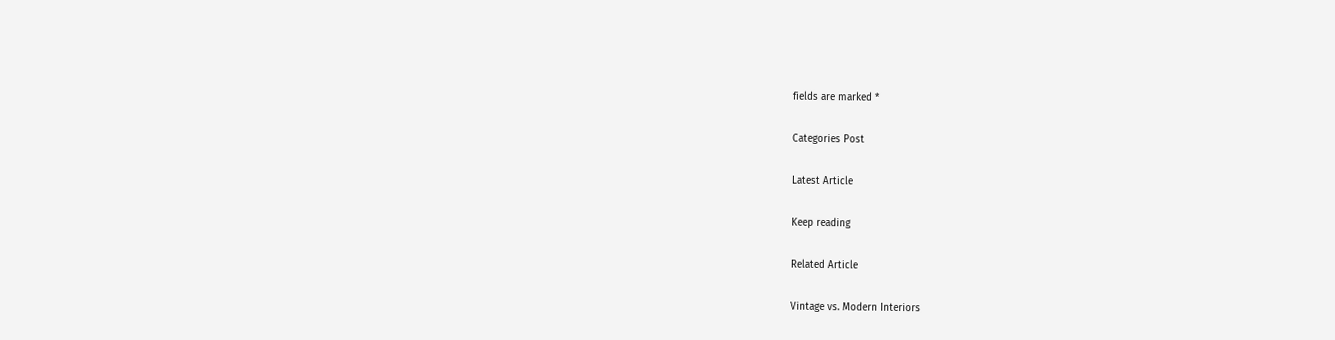fields are marked *

Categories Post

Latest Article

Keep reading

Related Article

Vintage vs. Modern Interiors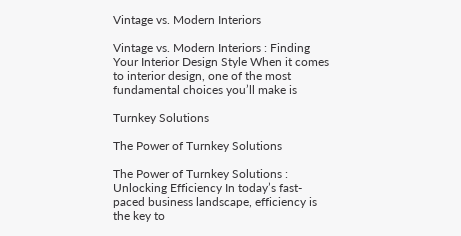Vintage vs. Modern Interiors

Vintage vs. Modern Interiors : Finding Your Interior Design Style When it comes to interior design, one of the most fundamental choices you’ll make is

Turnkey Solutions

The Power of Turnkey Solutions

The Power of Turnkey Solutions : Unlocking Efficiency In today’s fast-paced business landscape, efficiency is the key to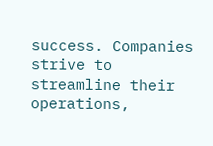success. Companies strive to streamline their operations,